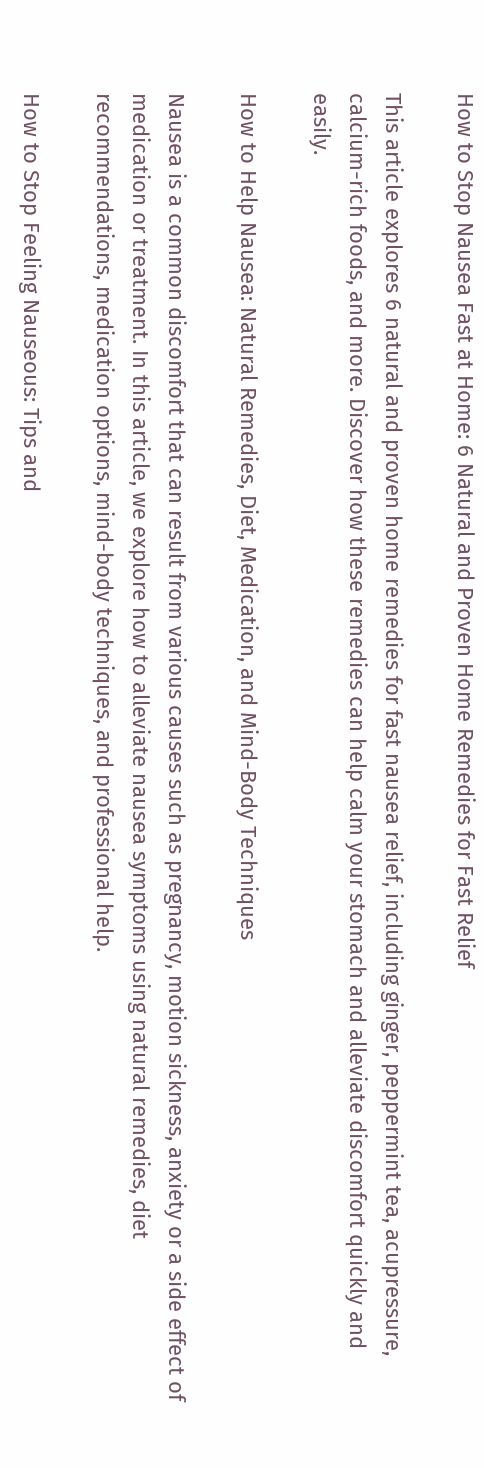How to Stop Nausea Fast at Home: 6 Natural and Proven Home Remedies for Fast Relief

This article explores 6 natural and proven home remedies for fast nausea relief, including ginger, peppermint tea, acupressure, calcium-rich foods, and more. Discover how these remedies can help calm your stomach and alleviate discomfort quickly and easily.

How to Help Nausea: Natural Remedies, Diet, Medication, and Mind-Body Techniques

Nausea is a common discomfort that can result from various causes such as pregnancy, motion sickness, anxiety or a side effect of medication or treatment. In this article, we explore how to alleviate nausea symptoms using natural remedies, diet recommendations, medication options, mind-body techniques, and professional help.

How to Stop Feeling Nauseous: Tips and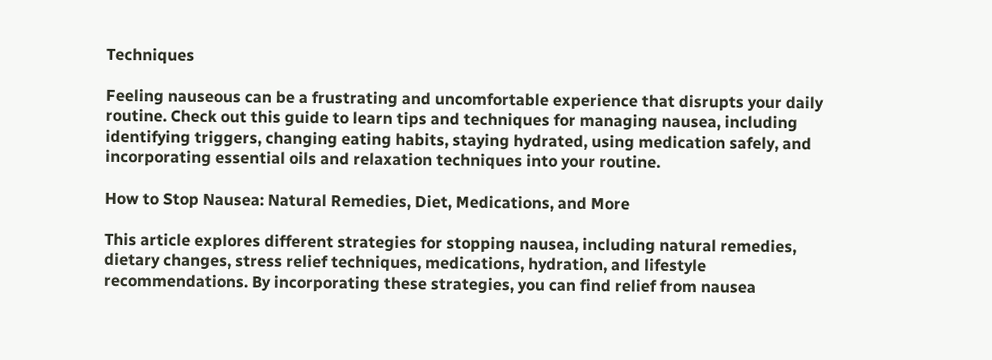Techniques

Feeling nauseous can be a frustrating and uncomfortable experience that disrupts your daily routine. Check out this guide to learn tips and techniques for managing nausea, including identifying triggers, changing eating habits, staying hydrated, using medication safely, and incorporating essential oils and relaxation techniques into your routine.

How to Stop Nausea: Natural Remedies, Diet, Medications, and More

This article explores different strategies for stopping nausea, including natural remedies, dietary changes, stress relief techniques, medications, hydration, and lifestyle recommendations. By incorporating these strategies, you can find relief from nausea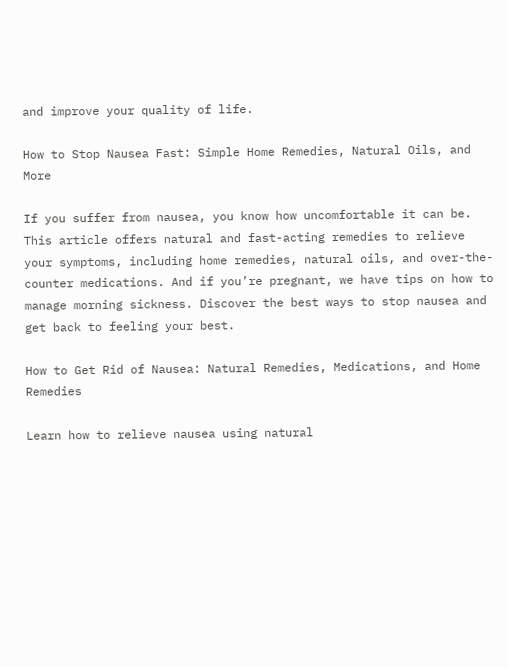and improve your quality of life.

How to Stop Nausea Fast: Simple Home Remedies, Natural Oils, and More

If you suffer from nausea, you know how uncomfortable it can be. This article offers natural and fast-acting remedies to relieve your symptoms, including home remedies, natural oils, and over-the-counter medications. And if you’re pregnant, we have tips on how to manage morning sickness. Discover the best ways to stop nausea and get back to feeling your best.

How to Get Rid of Nausea: Natural Remedies, Medications, and Home Remedies

Learn how to relieve nausea using natural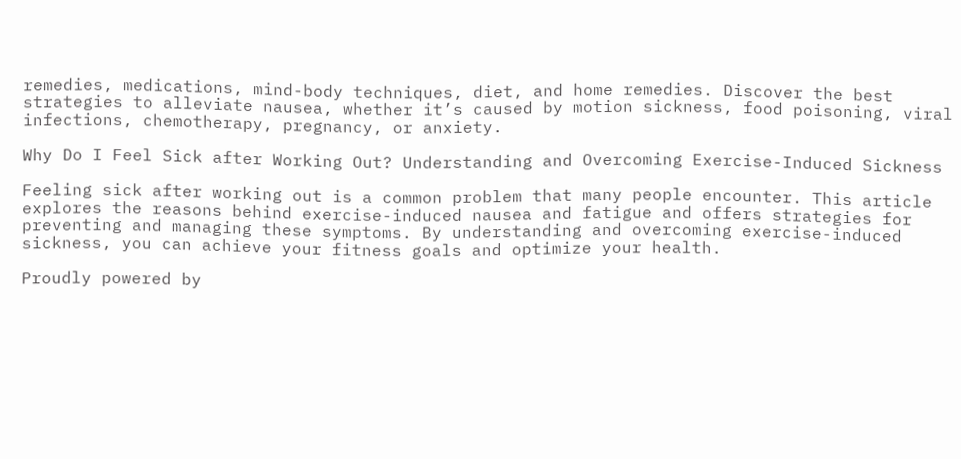remedies, medications, mind-body techniques, diet, and home remedies. Discover the best strategies to alleviate nausea, whether it’s caused by motion sickness, food poisoning, viral infections, chemotherapy, pregnancy, or anxiety.

Why Do I Feel Sick after Working Out? Understanding and Overcoming Exercise-Induced Sickness

Feeling sick after working out is a common problem that many people encounter. This article explores the reasons behind exercise-induced nausea and fatigue and offers strategies for preventing and managing these symptoms. By understanding and overcoming exercise-induced sickness, you can achieve your fitness goals and optimize your health.

Proudly powered by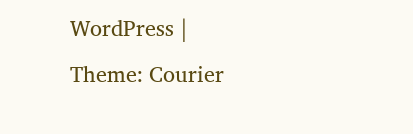WordPress | Theme: Courier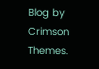Blog by Crimson Themes.